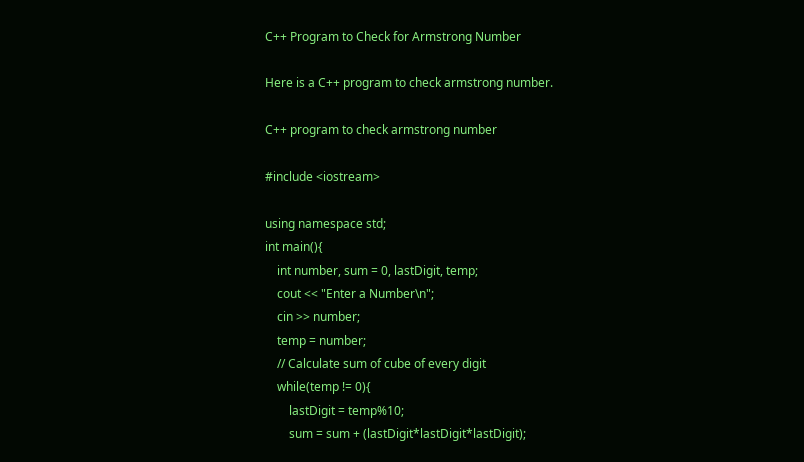C++ Program to Check for Armstrong Number

Here is a C++ program to check armstrong number.

C++ program to check armstrong number

#include <iostream>

using namespace std;
int main(){
    int number, sum = 0, lastDigit, temp;
    cout << "Enter a Number\n";
    cin >> number;
    temp = number;
    // Calculate sum of cube of every digit
    while(temp != 0){
        lastDigit = temp%10;
        sum = sum + (lastDigit*lastDigit*lastDigit);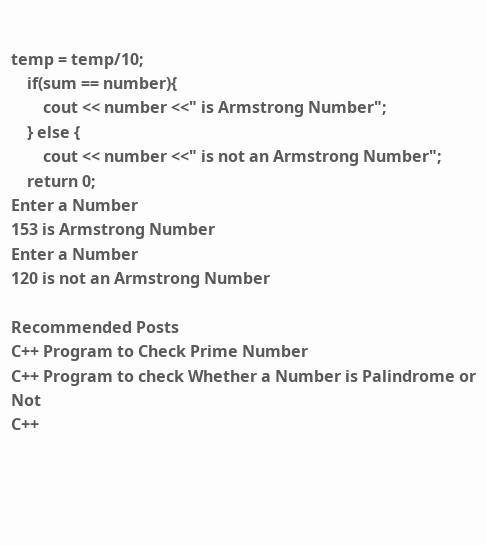temp = temp/10;
    if(sum == number){
        cout << number <<" is Armstrong Number";
    } else {
        cout << number <<" is not an Armstrong Number";
    return 0;
Enter a Number
153 is Armstrong Number
Enter a Number
120 is not an Armstrong Number

Recommended Posts
C++ Program to Check Prime Number
C++ Program to check Whether a Number is Palindrome or Not
C++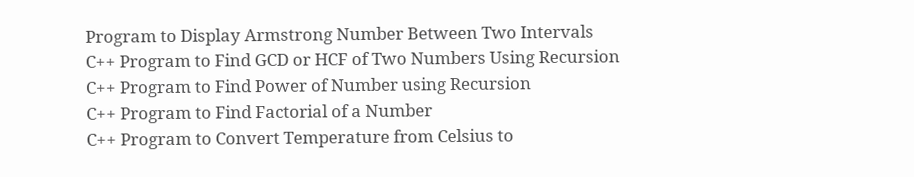Program to Display Armstrong Number Between Two Intervals
C++ Program to Find GCD or HCF of Two Numbers Using Recursion
C++ Program to Find Power of Number using Recursion
C++ Program to Find Factorial of a Number
C++ Program to Convert Temperature from Celsius to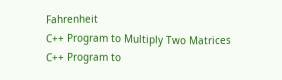Fahrenheit
C++ Program to Multiply Two Matrices
C++ Program to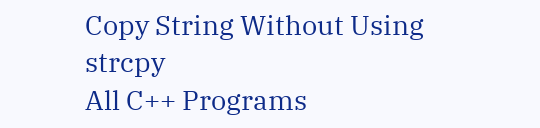Copy String Without Using strcpy
All C++ Programs